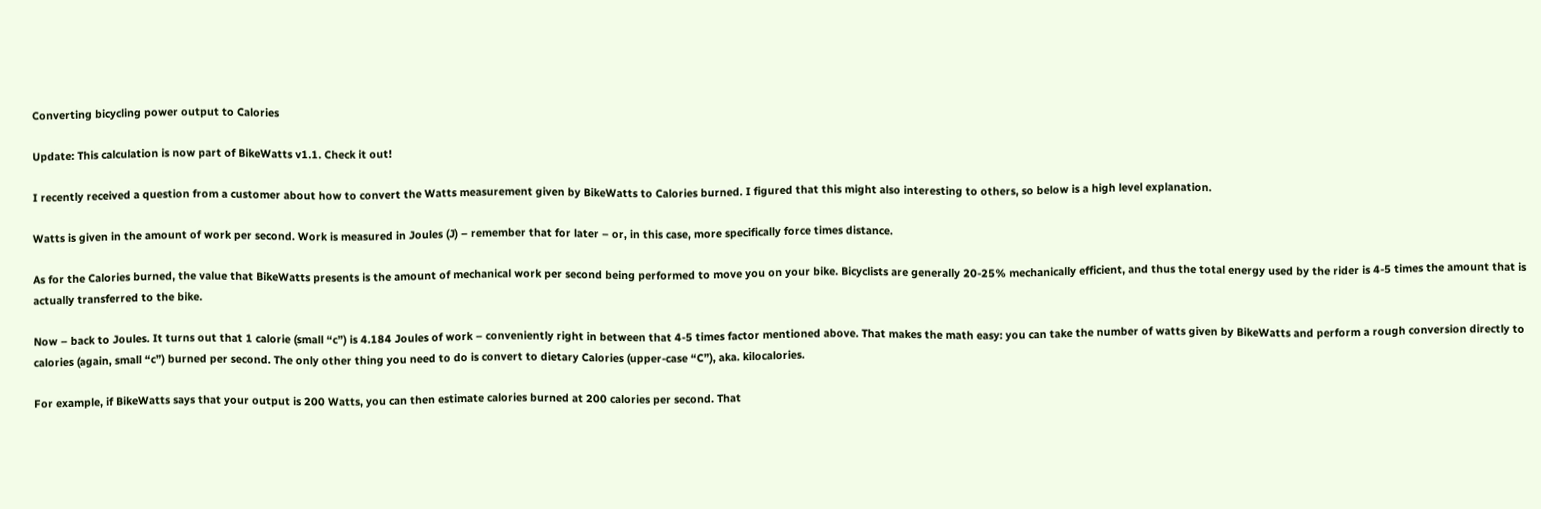Converting bicycling power output to Calories

Update: This calculation is now part of BikeWatts v1.1. Check it out!

I recently received a question from a customer about how to convert the Watts measurement given by BikeWatts to Calories burned. I figured that this might also interesting to others, so below is a high level explanation.

Watts is given in the amount of work per second. Work is measured in Joules (J) – remember that for later – or, in this case, more specifically force times distance.

As for the Calories burned, the value that BikeWatts presents is the amount of mechanical work per second being performed to move you on your bike. Bicyclists are generally 20-25% mechanically efficient, and thus the total energy used by the rider is 4-5 times the amount that is actually transferred to the bike.

Now – back to Joules. It turns out that 1 calorie (small “c”) is 4.184 Joules of work – conveniently right in between that 4-5 times factor mentioned above. That makes the math easy: you can take the number of watts given by BikeWatts and perform a rough conversion directly to calories (again, small “c”) burned per second. The only other thing you need to do is convert to dietary Calories (upper-case “C”), aka. kilocalories.

For example, if BikeWatts says that your output is 200 Watts, you can then estimate calories burned at 200 calories per second. That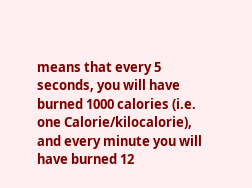means that every 5 seconds, you will have burned 1000 calories (i.e. one Calorie/kilocalorie), and every minute you will have burned 12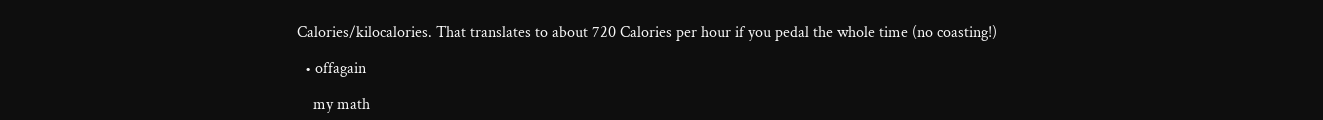Calories/kilocalories. That translates to about 720 Calories per hour if you pedal the whole time (no coasting!)

  • offagain

    my math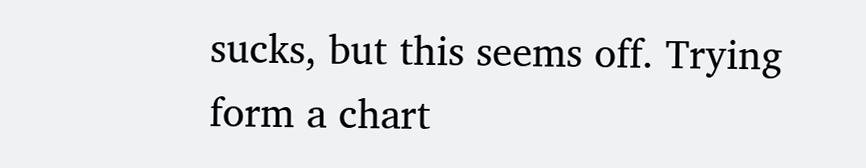sucks, but this seems off. Trying form a chart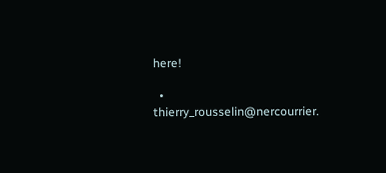here!

  • thierry_rousselin@nercourrier.